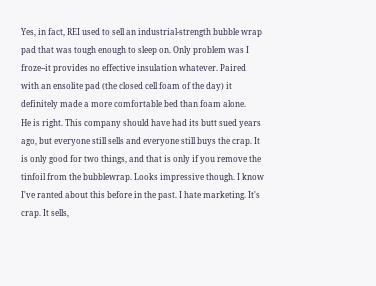Yes, in fact, REI used to sell an industrial-strength bubble wrap pad that was tough enough to sleep on. Only problem was I froze--it provides no effective insulation whatever. Paired with an ensolite pad (the closed cell foam of the day) it definitely made a more comfortable bed than foam alone.
He is right. This company should have had its butt sued years ago, but everyone still sells and everyone still buys the crap. It is only good for two things, and that is only if you remove the tinfoil from the bubblewrap. Looks impressive though. I know I've ranted about this before in the past. I hate marketing. It's crap. It sells,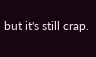but it's still crap.